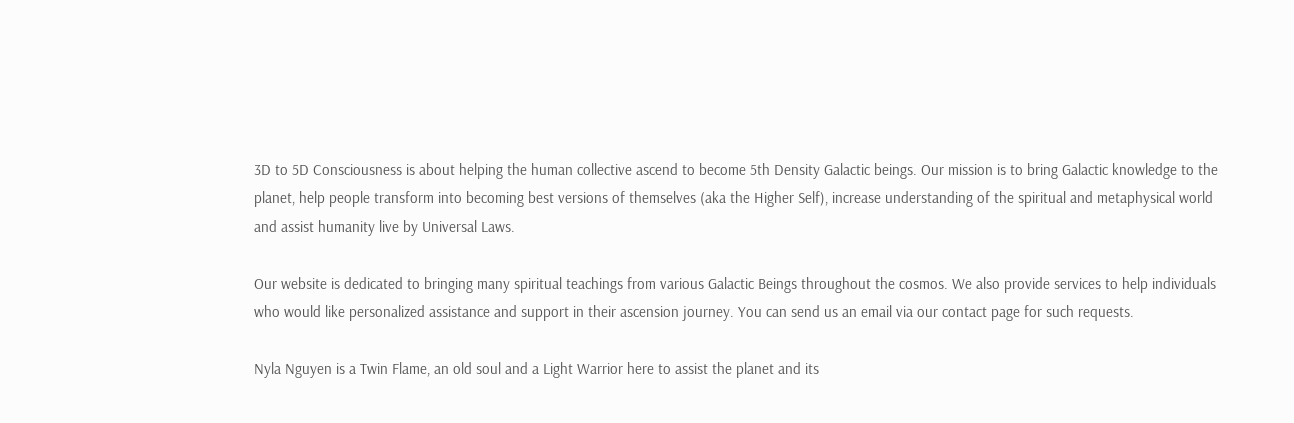3D to 5D Consciousness is about helping the human collective ascend to become 5th Density Galactic beings. Our mission is to bring Galactic knowledge to the planet, help people transform into becoming best versions of themselves (aka the Higher Self), increase understanding of the spiritual and metaphysical world and assist humanity live by Universal Laws.

Our website is dedicated to bringing many spiritual teachings from various Galactic Beings throughout the cosmos. We also provide services to help individuals who would like personalized assistance and support in their ascension journey. You can send us an email via our contact page for such requests.

Nyla Nguyen is a Twin Flame, an old soul and a Light Warrior here to assist the planet and its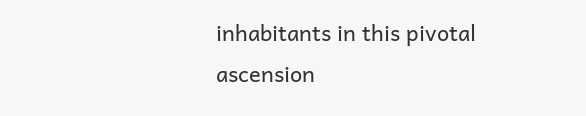inhabitants in this pivotal ascension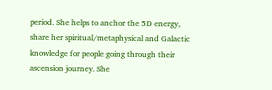period. She helps to anchor the 5D energy, share her spiritual/metaphysical and Galactic knowledge for people going through their ascension journey. She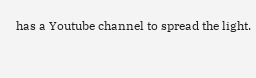has a Youtube channel to spread the light.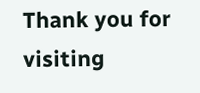Thank you for visiting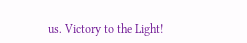us. Victory to the Light!